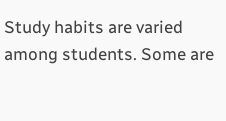Study habits are varied among students. Some are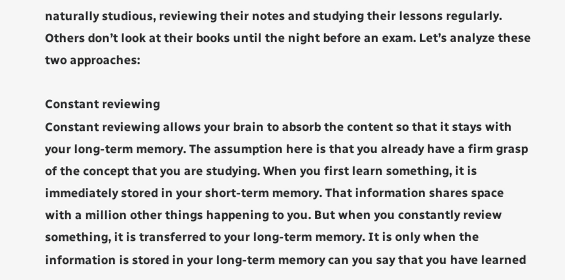naturally studious, reviewing their notes and studying their lessons regularly. Others don’t look at their books until the night before an exam. Let’s analyze these two approaches:

Constant reviewing
Constant reviewing allows your brain to absorb the content so that it stays with your long-term memory. The assumption here is that you already have a firm grasp of the concept that you are studying. When you first learn something, it is immediately stored in your short-term memory. That information shares space with a million other things happening to you. But when you constantly review something, it is transferred to your long-term memory. It is only when the information is stored in your long-term memory can you say that you have learned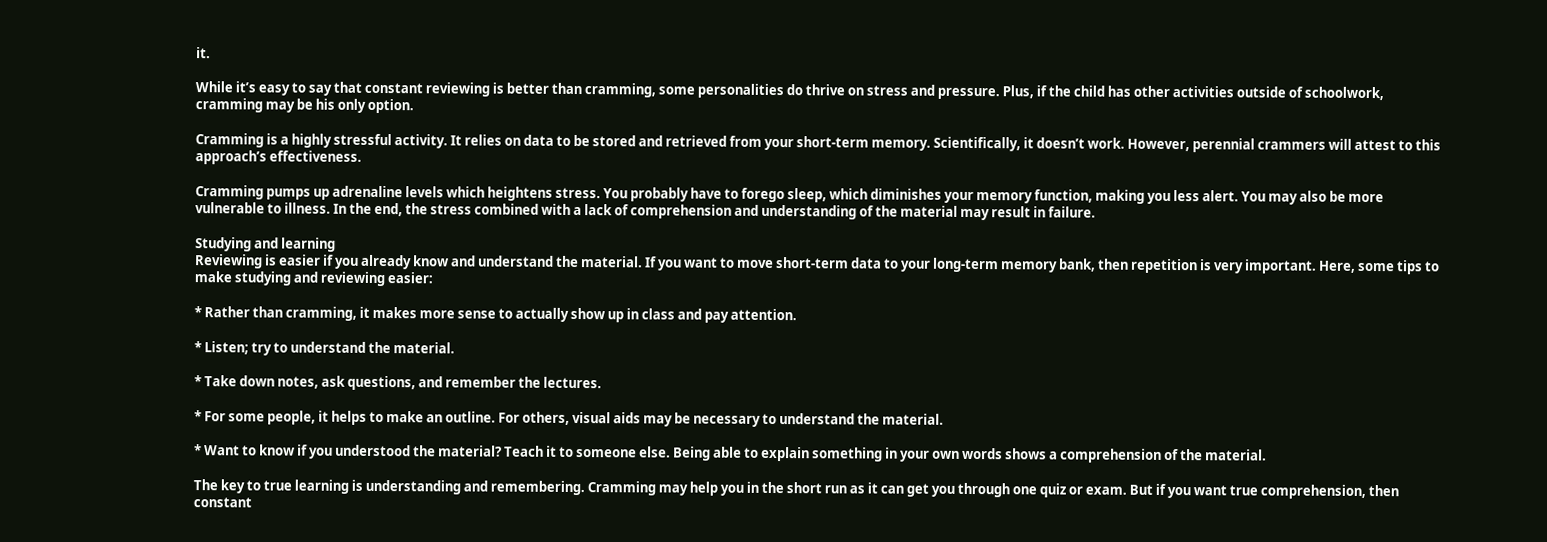it.

While it’s easy to say that constant reviewing is better than cramming, some personalities do thrive on stress and pressure. Plus, if the child has other activities outside of schoolwork, cramming may be his only option.

Cramming is a highly stressful activity. It relies on data to be stored and retrieved from your short-term memory. Scientifically, it doesn’t work. However, perennial crammers will attest to this approach’s effectiveness.

Cramming pumps up adrenaline levels which heightens stress. You probably have to forego sleep, which diminishes your memory function, making you less alert. You may also be more vulnerable to illness. In the end, the stress combined with a lack of comprehension and understanding of the material may result in failure.

Studying and learning
Reviewing is easier if you already know and understand the material. If you want to move short-term data to your long-term memory bank, then repetition is very important. Here, some tips to make studying and reviewing easier:

* Rather than cramming, it makes more sense to actually show up in class and pay attention.

* Listen; try to understand the material.

* Take down notes, ask questions, and remember the lectures.

* For some people, it helps to make an outline. For others, visual aids may be necessary to understand the material.

* Want to know if you understood the material? Teach it to someone else. Being able to explain something in your own words shows a comprehension of the material.

The key to true learning is understanding and remembering. Cramming may help you in the short run as it can get you through one quiz or exam. But if you want true comprehension, then constant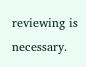reviewing is necessary.